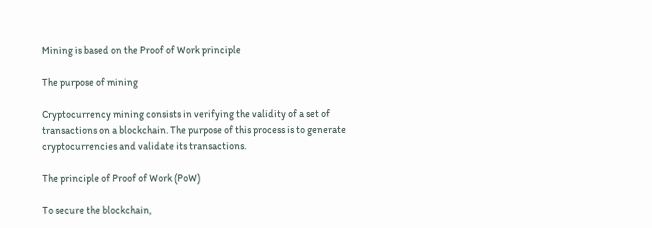Mining is based on the Proof of Work principle

The purpose of mining

Cryptocurrency mining consists in verifying the validity of a set of transactions on a blockchain. The purpose of this process is to generate cryptocurrencies and validate its transactions.

The principle of Proof of Work (PoW)

To secure the blockchain,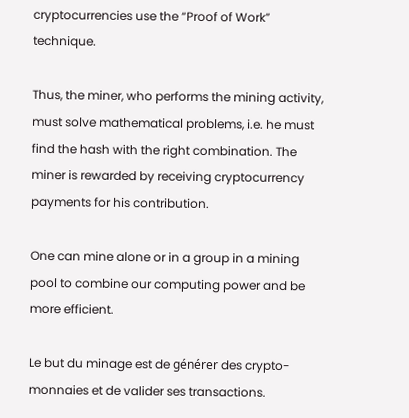cryptocurrencies use the “Proof of Work” technique.

Thus, the miner, who performs the mining activity, must solve mathematical problems, i.e. he must find the hash with the right combination. The miner is rewarded by receiving cryptocurrency payments for his contribution.

One can mine alone or in a group in a mining pool to combine our computing power and be more efficient.

Le but du minage est de générer des crypto-monnaies et de valider ses transactions.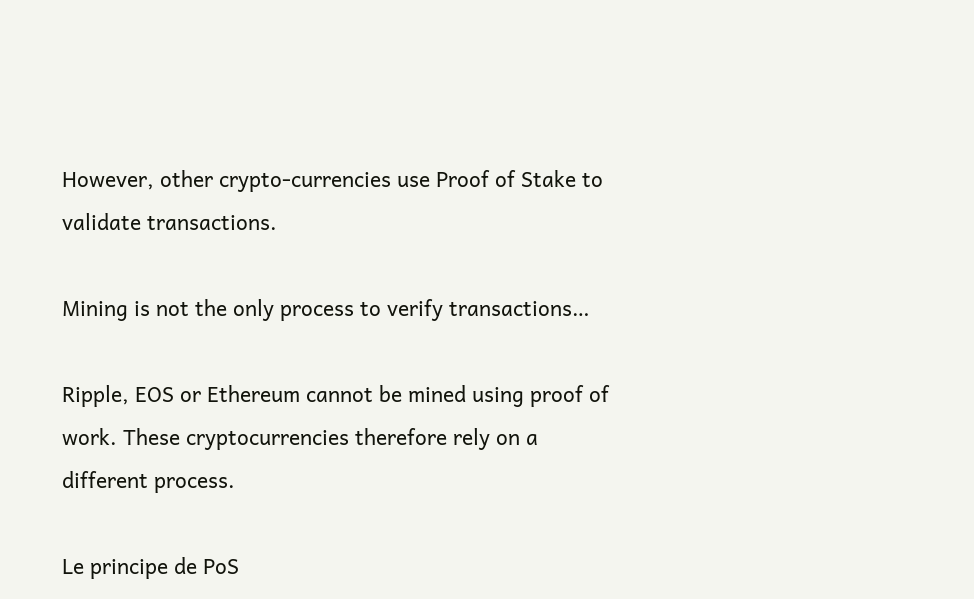However, other crypto-currencies use Proof of Stake to validate transactions.

Mining is not the only process to verify transactions…

Ripple, EOS or Ethereum cannot be mined using proof of work. These cryptocurrencies therefore rely on a different process.

Le principe de PoS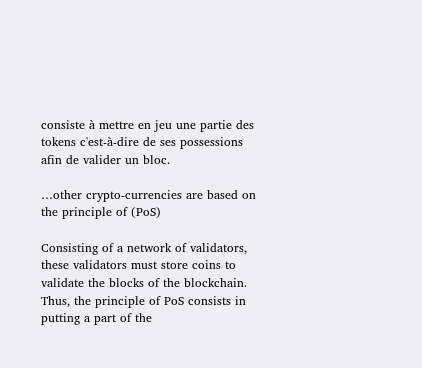consiste à mettre en jeu une partie des tokens c'est-à-dire de ses possessions afin de valider un bloc.

…other crypto-currencies are based on the principle of (PoS)

Consisting of a network of validators, these validators must store coins to validate the blocks of the blockchain. Thus, the principle of PoS consists in putting a part of the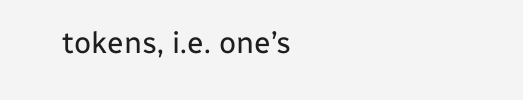tokens, i.e. one’s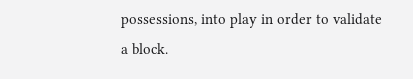possessions, into play in order to validate a block.